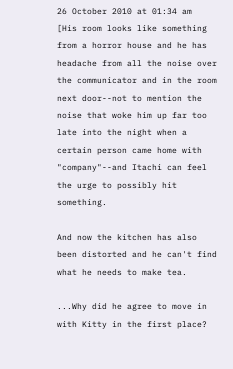26 October 2010 at 01:34 am
[His room looks like something from a horror house and he has headache from all the noise over the communicator and in the room next door--not to mention the noise that woke him up far too late into the night when a certain person came home with "company"--and Itachi can feel the urge to possibly hit something.

And now the kitchen has also been distorted and he can't find what he needs to make tea.

...Why did he agree to move in with Kitty in the first place?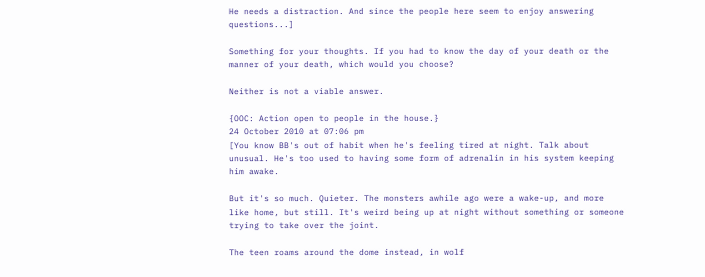He needs a distraction. And since the people here seem to enjoy answering questions...]

Something for your thoughts. If you had to know the day of your death or the manner of your death, which would you choose?

Neither is not a viable answer.

{OOC: Action open to people in the house.}
24 October 2010 at 07:06 pm
[You know BB's out of habit when he's feeling tired at night. Talk about unusual. He's too used to having some form of adrenalin in his system keeping him awake.

But it's so much. Quieter. The monsters awhile ago were a wake-up, and more like home, but still. It's weird being up at night without something or someone trying to take over the joint.

The teen roams around the dome instead, in wolf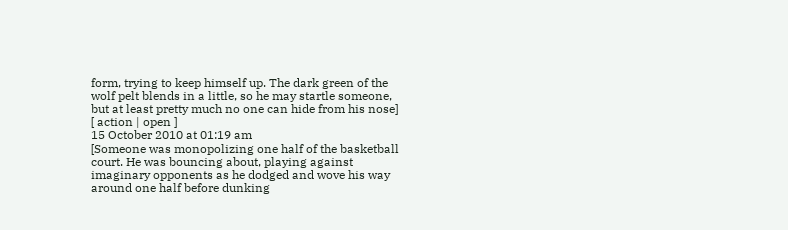form, trying to keep himself up. The dark green of the wolf pelt blends in a little, so he may startle someone, but at least pretty much no one can hide from his nose]
[ action | open ]
15 October 2010 at 01:19 am
[Someone was monopolizing one half of the basketball court. He was bouncing about, playing against imaginary opponents as he dodged and wove his way around one half before dunking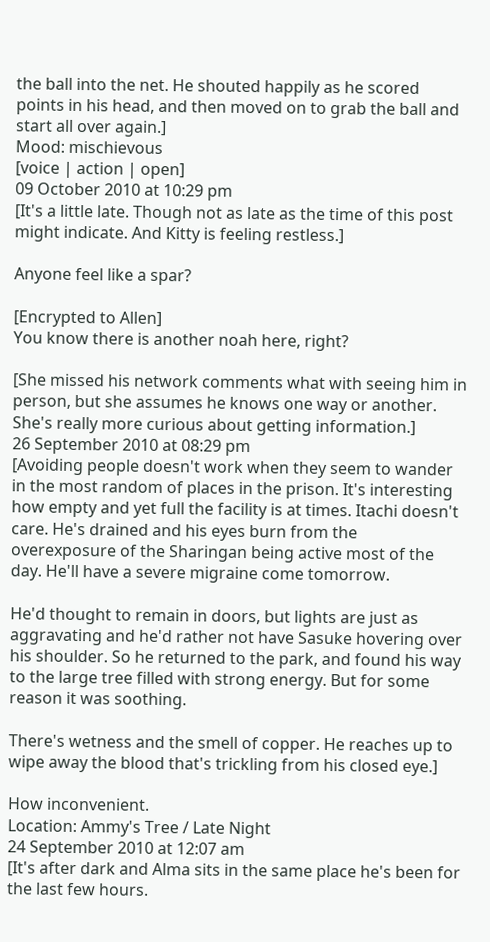the ball into the net. He shouted happily as he scored points in his head, and then moved on to grab the ball and start all over again.]
Mood: mischievous
[voice | action | open]
09 October 2010 at 10:29 pm
[It's a little late. Though not as late as the time of this post might indicate. And Kitty is feeling restless.]

Anyone feel like a spar?

[Encrypted to Allen]
You know there is another noah here, right?

[She missed his network comments what with seeing him in person, but she assumes he knows one way or another. She's really more curious about getting information.]
26 September 2010 at 08:29 pm
[Avoiding people doesn't work when they seem to wander in the most random of places in the prison. It's interesting how empty and yet full the facility is at times. Itachi doesn't care. He's drained and his eyes burn from the overexposure of the Sharingan being active most of the day. He'll have a severe migraine come tomorrow.

He'd thought to remain in doors, but lights are just as aggravating and he'd rather not have Sasuke hovering over his shoulder. So he returned to the park, and found his way to the large tree filled with strong energy. But for some reason it was soothing.

There's wetness and the smell of copper. He reaches up to wipe away the blood that's trickling from his closed eye.]

How inconvenient.
Location: Ammy's Tree / Late Night
24 September 2010 at 12:07 am
[It's after dark and Alma sits in the same place he's been for the last few hours.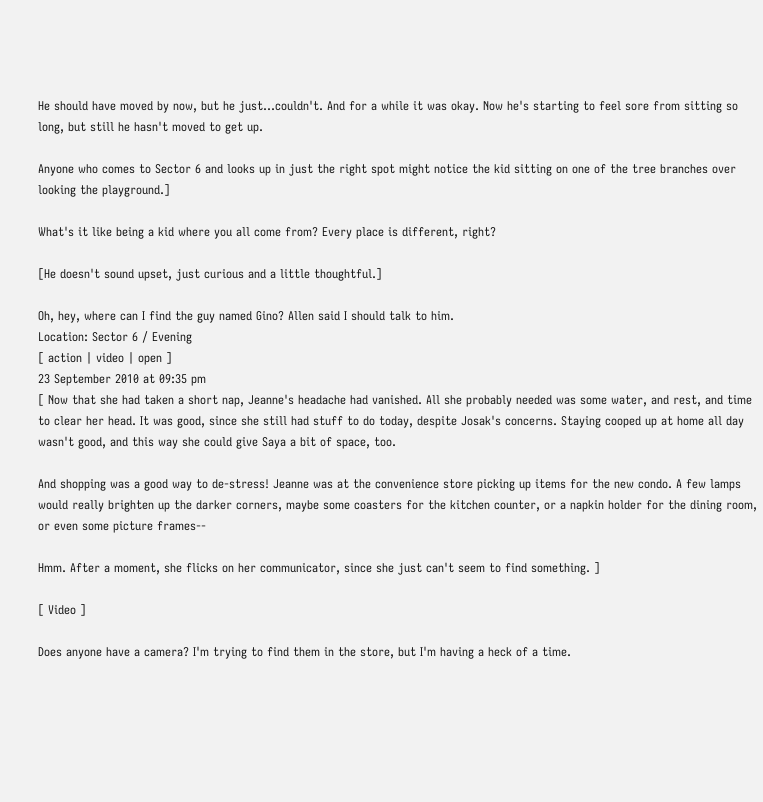He should have moved by now, but he just...couldn't. And for a while it was okay. Now he's starting to feel sore from sitting so long, but still he hasn't moved to get up.

Anyone who comes to Sector 6 and looks up in just the right spot might notice the kid sitting on one of the tree branches over looking the playground.]

What's it like being a kid where you all come from? Every place is different, right?

[He doesn't sound upset, just curious and a little thoughtful.]

Oh, hey, where can I find the guy named Gino? Allen said I should talk to him.
Location: Sector 6 / Evening
[ action | video | open ]
23 September 2010 at 09:35 pm
[ Now that she had taken a short nap, Jeanne's headache had vanished. All she probably needed was some water, and rest, and time to clear her head. It was good, since she still had stuff to do today, despite Josak's concerns. Staying cooped up at home all day wasn't good, and this way she could give Saya a bit of space, too.

And shopping was a good way to de-stress! Jeanne was at the convenience store picking up items for the new condo. A few lamps would really brighten up the darker corners, maybe some coasters for the kitchen counter, or a napkin holder for the dining room, or even some picture frames--

Hmm. After a moment, she flicks on her communicator, since she just can't seem to find something. ]

[ Video ]

Does anyone have a camera? I'm trying to find them in the store, but I'm having a heck of a time.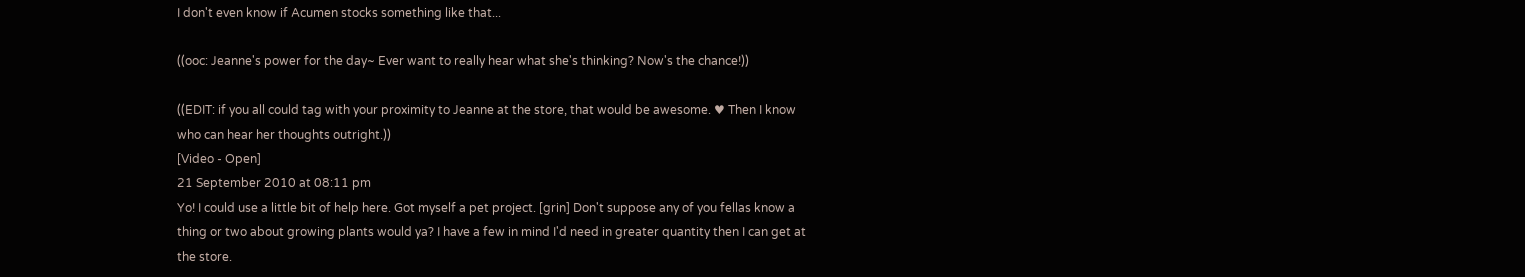I don't even know if Acumen stocks something like that...

((ooc: Jeanne's power for the day~ Ever want to really hear what she's thinking? Now's the chance!))

((EDIT: if you all could tag with your proximity to Jeanne at the store, that would be awesome. ♥ Then I know who can hear her thoughts outright.))
[Video - Open]
21 September 2010 at 08:11 pm
Yo! I could use a little bit of help here. Got myself a pet project. [grin] Don't suppose any of you fellas know a thing or two about growing plants would ya? I have a few in mind I'd need in greater quantity then I can get at the store.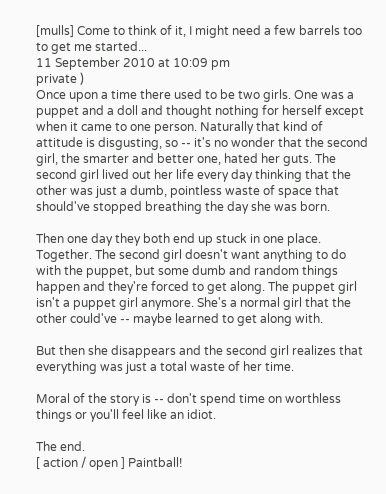[mulls] Come to think of it, I might need a few barrels too to get me started...
11 September 2010 at 10:09 pm
private )
Once upon a time there used to be two girls. One was a puppet and a doll and thought nothing for herself except when it came to one person. Naturally that kind of attitude is disgusting, so -- it's no wonder that the second girl, the smarter and better one, hated her guts. The second girl lived out her life every day thinking that the other was just a dumb, pointless waste of space that should've stopped breathing the day she was born.

Then one day they both end up stuck in one place. Together. The second girl doesn't want anything to do with the puppet, but some dumb and random things happen and they're forced to get along. The puppet girl isn't a puppet girl anymore. She's a normal girl that the other could've -- maybe learned to get along with.

But then she disappears and the second girl realizes that everything was just a total waste of her time.

Moral of the story is -- don't spend time on worthless things or you'll feel like an idiot.

The end.
[ action / open ] Paintball!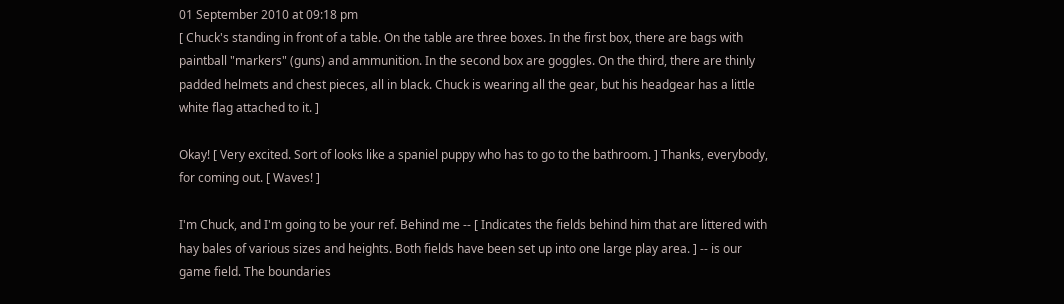01 September 2010 at 09:18 pm
[ Chuck's standing in front of a table. On the table are three boxes. In the first box, there are bags with paintball "markers" (guns) and ammunition. In the second box are goggles. On the third, there are thinly padded helmets and chest pieces, all in black. Chuck is wearing all the gear, but his headgear has a little white flag attached to it. ]

Okay! [ Very excited. Sort of looks like a spaniel puppy who has to go to the bathroom. ] Thanks, everybody, for coming out. [ Waves! ]

I'm Chuck, and I'm going to be your ref. Behind me -- [ Indicates the fields behind him that are littered with hay bales of various sizes and heights. Both fields have been set up into one large play area. ] -- is our game field. The boundaries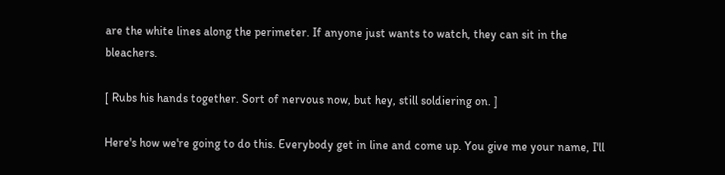are the white lines along the perimeter. If anyone just wants to watch, they can sit in the bleachers.

[ Rubs his hands together. Sort of nervous now, but hey, still soldiering on. ]

Here's how we're going to do this. Everybody get in line and come up. You give me your name, I'll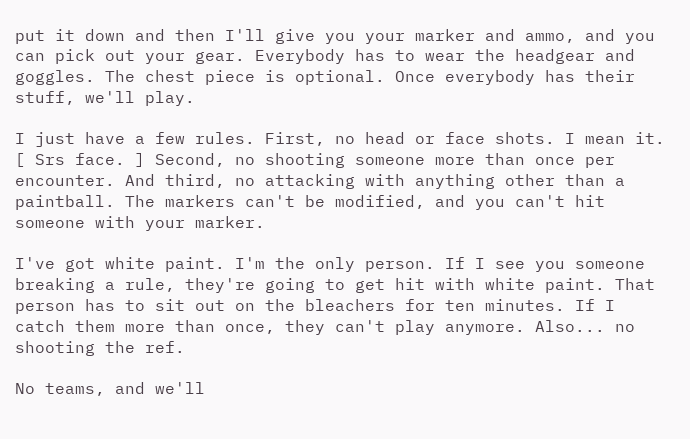put it down and then I'll give you your marker and ammo, and you can pick out your gear. Everybody has to wear the headgear and goggles. The chest piece is optional. Once everybody has their stuff, we'll play.

I just have a few rules. First, no head or face shots. I mean it. [ Srs face. ] Second, no shooting someone more than once per encounter. And third, no attacking with anything other than a paintball. The markers can't be modified, and you can't hit someone with your marker.

I've got white paint. I'm the only person. If I see you someone breaking a rule, they're going to get hit with white paint. That person has to sit out on the bleachers for ten minutes. If I catch them more than once, they can't play anymore. Also... no shooting the ref.

No teams, and we'll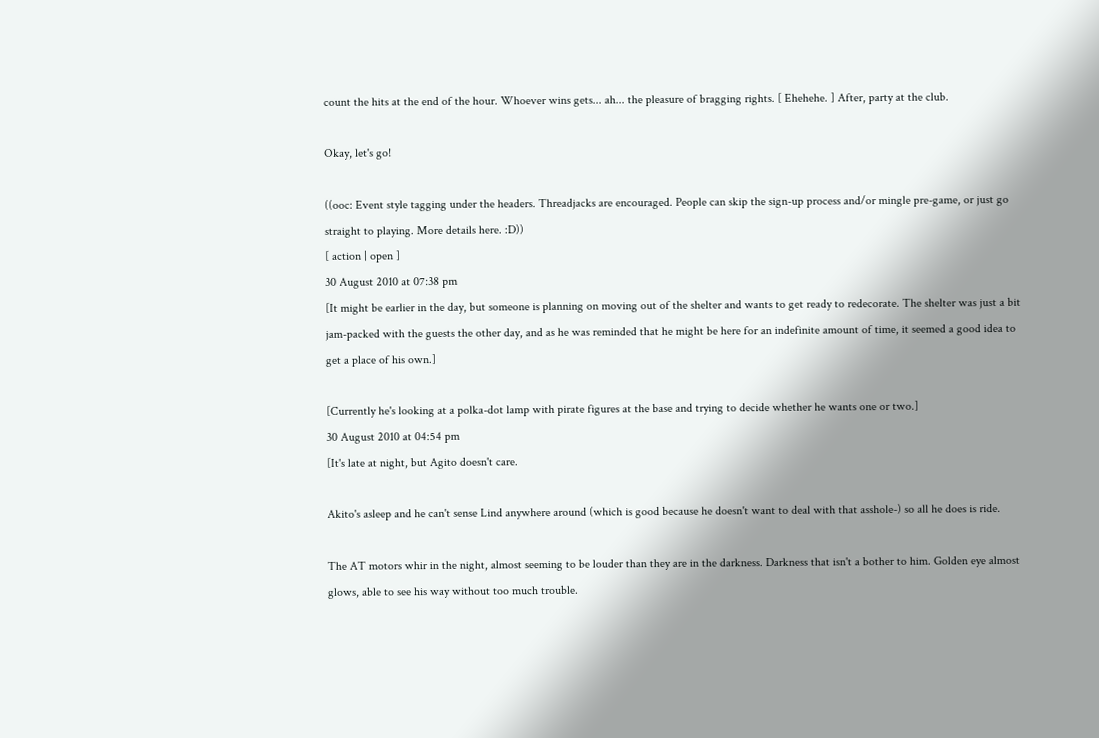count the hits at the end of the hour. Whoever wins gets... ah... the pleasure of bragging rights. [ Ehehehe. ] After, party at the club.

Okay, let's go!

((ooc: Event style tagging under the headers. Threadjacks are encouraged. People can skip the sign-up process and/or mingle pre-game, or just go straight to playing. More details here. :D))
[ action | open ]
30 August 2010 at 07:38 pm
[It might be earlier in the day, but someone is planning on moving out of the shelter and wants to get ready to redecorate. The shelter was just a bit jam-packed with the guests the other day, and as he was reminded that he might be here for an indefinite amount of time, it seemed a good idea to get a place of his own.]

[Currently he's looking at a polka-dot lamp with pirate figures at the base and trying to decide whether he wants one or two.]
30 August 2010 at 04:54 pm
[It's late at night, but Agito doesn't care.

Akito's asleep and he can't sense Lind anywhere around (which is good because he doesn't want to deal with that asshole-) so all he does is ride.

The AT motors whir in the night, almost seeming to be louder than they are in the darkness. Darkness that isn't a bother to him. Golden eye almost glows, able to see his way without too much trouble.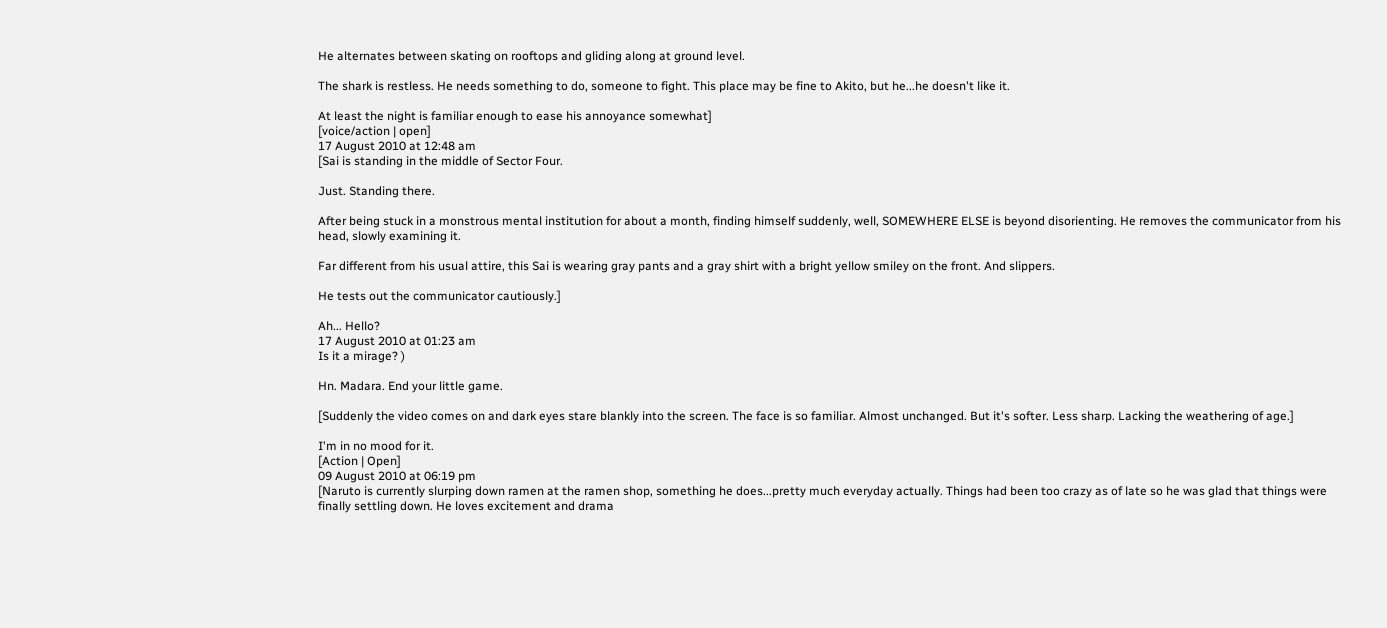He alternates between skating on rooftops and gliding along at ground level.

The shark is restless. He needs something to do, someone to fight. This place may be fine to Akito, but he...he doesn't like it.

At least the night is familiar enough to ease his annoyance somewhat]
[voice/action | open]
17 August 2010 at 12:48 am
[Sai is standing in the middle of Sector Four.

Just. Standing there.

After being stuck in a monstrous mental institution for about a month, finding himself suddenly, well, SOMEWHERE ELSE is beyond disorienting. He removes the communicator from his head, slowly examining it.

Far different from his usual attire, this Sai is wearing gray pants and a gray shirt with a bright yellow smiley on the front. And slippers.

He tests out the communicator cautiously.]

Ah... Hello?
17 August 2010 at 01:23 am
Is it a mirage? )

Hn. Madara. End your little game.

[Suddenly the video comes on and dark eyes stare blankly into the screen. The face is so familiar. Almost unchanged. But it's softer. Less sharp. Lacking the weathering of age.]

I'm in no mood for it.
[Action | Open]
09 August 2010 at 06:19 pm
[Naruto is currently slurping down ramen at the ramen shop, something he does...pretty much everyday actually. Things had been too crazy as of late so he was glad that things were finally settling down. He loves excitement and drama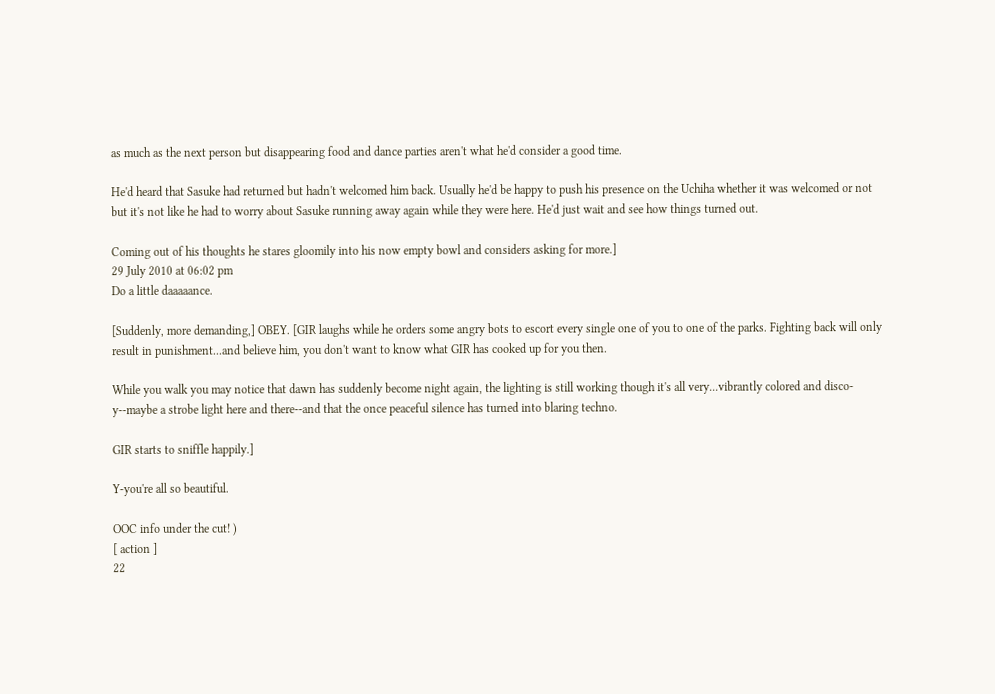as much as the next person but disappearing food and dance parties aren't what he'd consider a good time.

He'd heard that Sasuke had returned but hadn't welcomed him back. Usually he'd be happy to push his presence on the Uchiha whether it was welcomed or not but it's not like he had to worry about Sasuke running away again while they were here. He'd just wait and see how things turned out.

Coming out of his thoughts he stares gloomily into his now empty bowl and considers asking for more.]
29 July 2010 at 06:02 pm
Do a little daaaaance.

[Suddenly, more demanding,] OBEY. [GIR laughs while he orders some angry bots to escort every single one of you to one of the parks. Fighting back will only result in punishment...and believe him, you don't want to know what GIR has cooked up for you then.

While you walk you may notice that dawn has suddenly become night again, the lighting is still working though it's all very...vibrantly colored and disco-y--maybe a strobe light here and there--and that the once peaceful silence has turned into blaring techno.

GIR starts to sniffle happily.]

Y-you're all so beautiful.

OOC info under the cut! )
[ action ]
22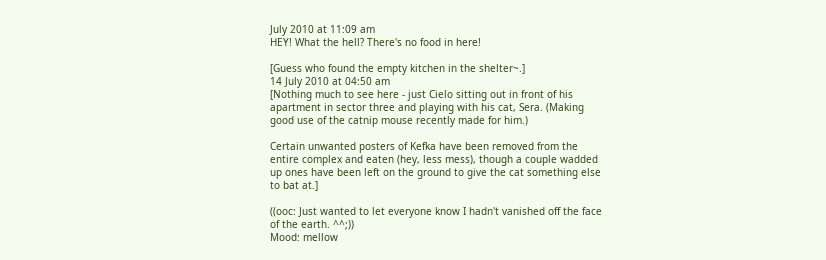July 2010 at 11:09 am
HEY! What the hell? There's no food in here!

[Guess who found the empty kitchen in the shelter~.]
14 July 2010 at 04:50 am
[Nothing much to see here - just Cielo sitting out in front of his apartment in sector three and playing with his cat, Sera. (Making good use of the catnip mouse recently made for him.)

Certain unwanted posters of Kefka have been removed from the entire complex and eaten (hey, less mess), though a couple wadded up ones have been left on the ground to give the cat something else to bat at.]

((ooc: Just wanted to let everyone know I hadn't vanished off the face of the earth. ^^;))
Mood: mellow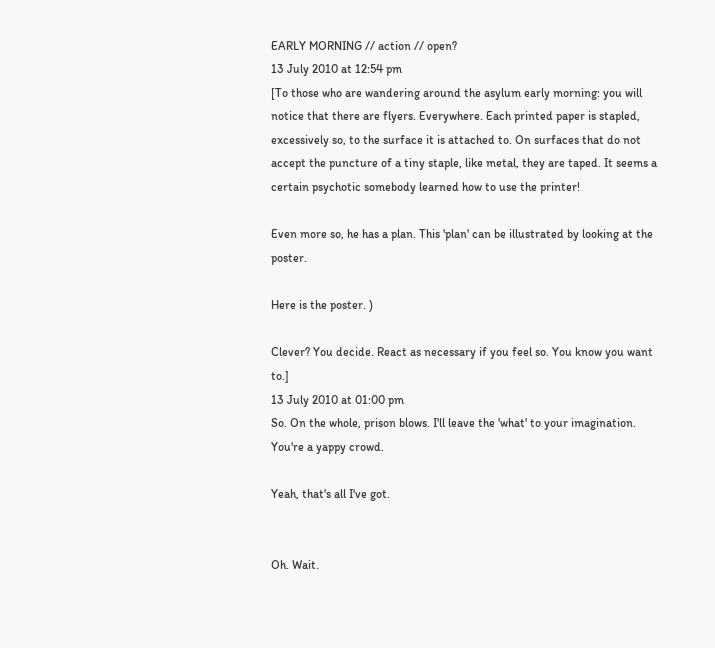EARLY MORNING // action // open?
13 July 2010 at 12:54 pm
[To those who are wandering around the asylum early morning: you will notice that there are flyers. Everywhere. Each printed paper is stapled, excessively so, to the surface it is attached to. On surfaces that do not accept the puncture of a tiny staple, like metal, they are taped. It seems a certain psychotic somebody learned how to use the printer!

Even more so, he has a plan. This 'plan' can be illustrated by looking at the poster.

Here is the poster. )

Clever? You decide. React as necessary if you feel so. You know you want to.]
13 July 2010 at 01:00 pm
So. On the whole, prison blows. I'll leave the 'what' to your imagination. You're a yappy crowd.

Yeah, that's all I've got.


Oh. Wait.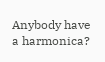Anybody have a harmonica?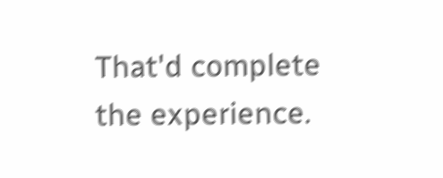That'd complete the experience.